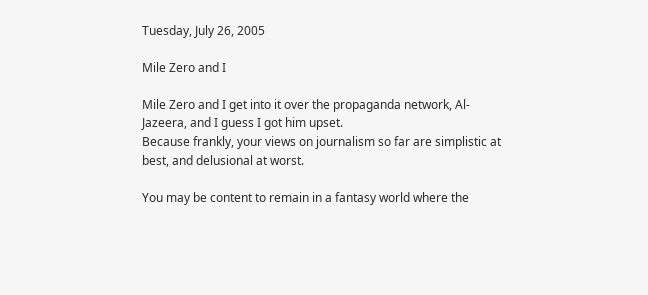Tuesday, July 26, 2005

Mile Zero and I

Mile Zero and I get into it over the propaganda network, Al-Jazeera, and I guess I got him upset.
Because frankly, your views on journalism so far are simplistic at best, and delusional at worst.

You may be content to remain in a fantasy world where the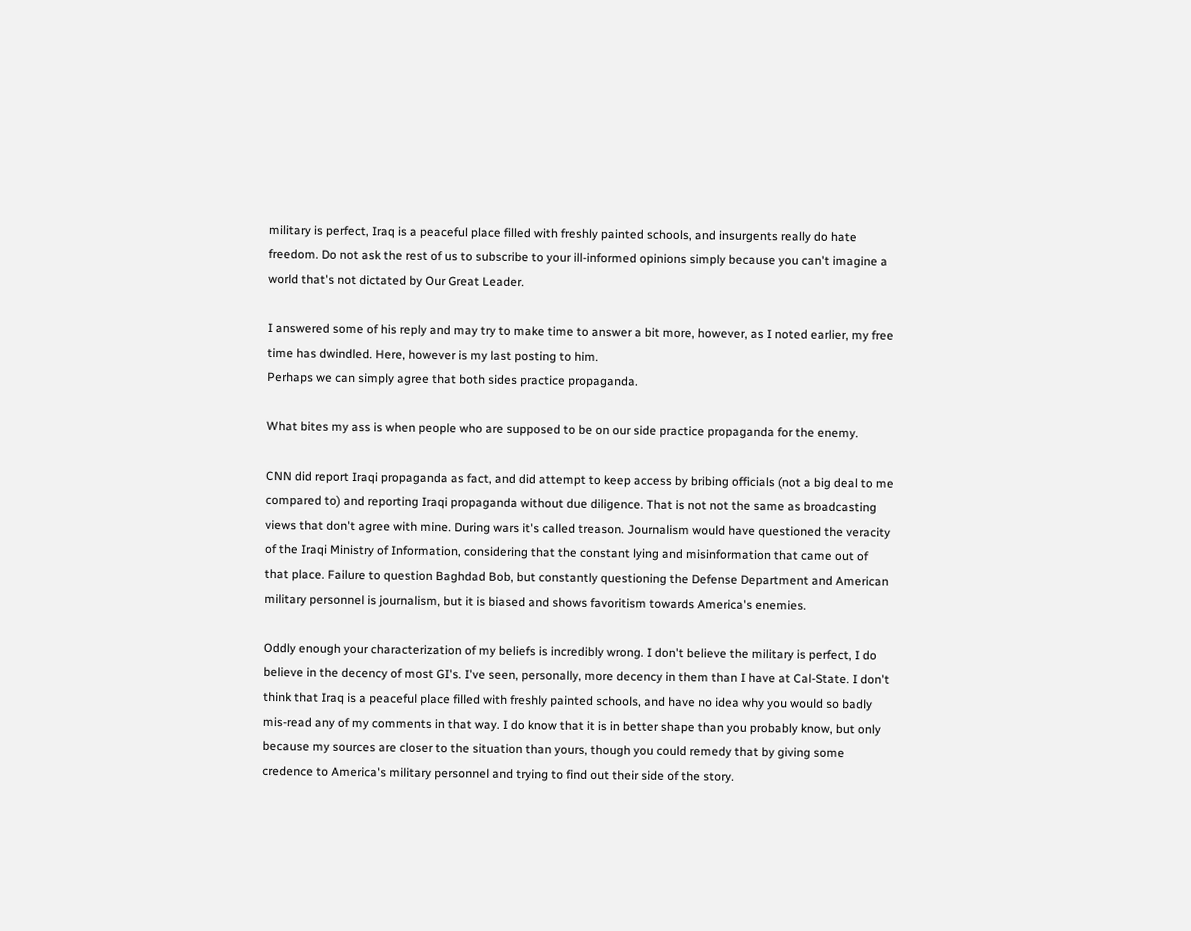military is perfect, Iraq is a peaceful place filled with freshly painted schools, and insurgents really do hate freedom. Do not ask the rest of us to subscribe to your ill-informed opinions simply because you can't imagine a world that's not dictated by Our Great Leader.

I answered some of his reply and may try to make time to answer a bit more, however, as I noted earlier, my free time has dwindled. Here, however is my last posting to him.
Perhaps we can simply agree that both sides practice propaganda.

What bites my ass is when people who are supposed to be on our side practice propaganda for the enemy.

CNN did report Iraqi propaganda as fact, and did attempt to keep access by bribing officials (not a big deal to me compared to) and reporting Iraqi propaganda without due diligence. That is not not the same as broadcasting views that don't agree with mine. During wars it's called treason. Journalism would have questioned the veracity of the Iraqi Ministry of Information, considering that the constant lying and misinformation that came out of that place. Failure to question Baghdad Bob, but constantly questioning the Defense Department and American military personnel is journalism, but it is biased and shows favoritism towards America's enemies.

Oddly enough your characterization of my beliefs is incredibly wrong. I don't believe the military is perfect, I do believe in the decency of most GI's. I've seen, personally, more decency in them than I have at Cal-State. I don't think that Iraq is a peaceful place filled with freshly painted schools, and have no idea why you would so badly mis-read any of my comments in that way. I do know that it is in better shape than you probably know, but only because my sources are closer to the situation than yours, though you could remedy that by giving some credence to America's military personnel and trying to find out their side of the story.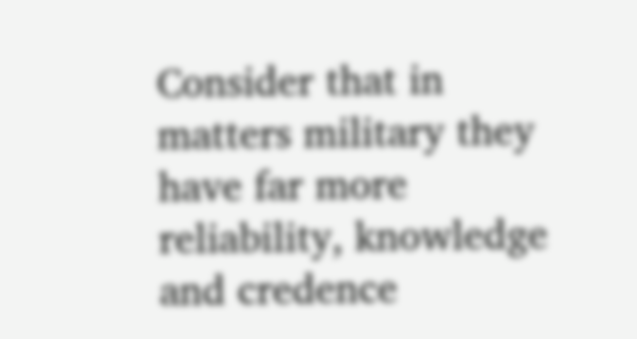Consider that in matters military they have far more reliability, knowledge and credence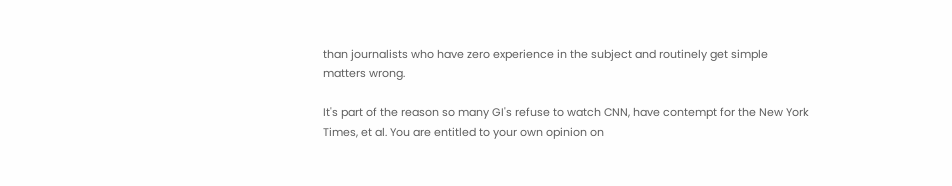than journalists who have zero experience in the subject and routinely get simple matters wrong.

It's part of the reason so many GI's refuse to watch CNN, have contempt for the New York Times, et al. You are entitled to your own opinion on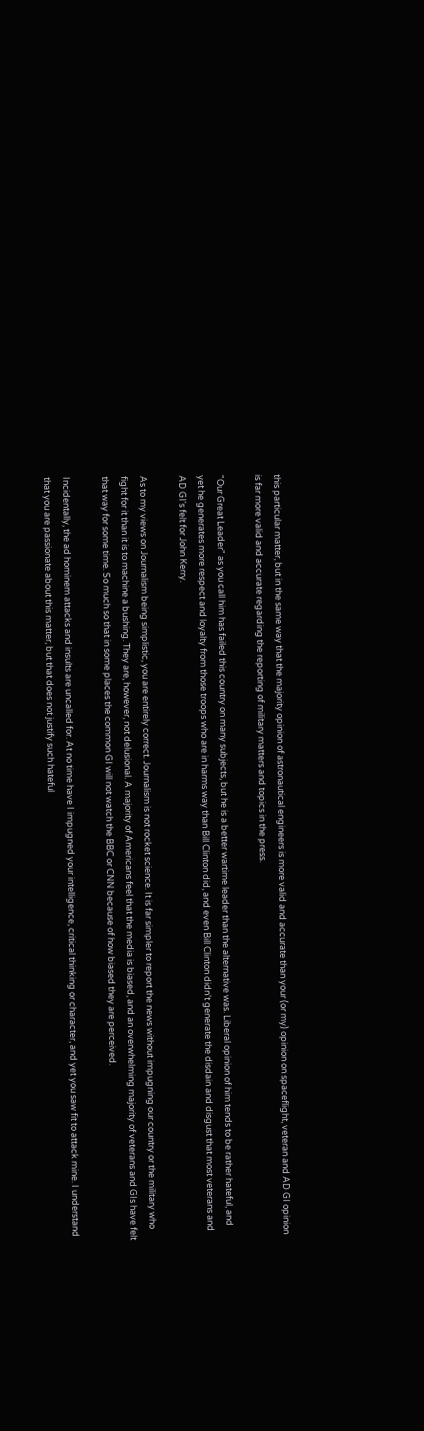this particular matter, but in the same way that the majority opinion of astronautical engineers is more valid and accurate than your (or my) opinion on spaceflight, veteran and AD GI opinion is far more valid and accurate regarding the reporting of military matters and topics in the press.

"Our Great Leader" as you call him has failed this country on many subjects, but he is a better wartime leader than the alternative was. Liberal opinion of him tends to be rather hateful, and yet he generates more respect and loyalty from those troops who are in harms way than Bill Clinton did, and even Bill Clinton didn't generate the disdain and disgust that most veterans and AD GI's felt for John Kerry.

As to my views on Journalism being simplistic, you are entirely correct. Journalism is not rocket science. It is far simpler to report the news without impugning our country or the military who fight for it than it is to machine a bushing. They are, however, not delusional. A majority of Americans feel that the media is biased, and an overwhelming majority of veterans and GIs have felt that way for some time. So much so that in some places the common GI will not watch the BBC or CNN because of how biased they are perceived.

Incidentally, the ad hominem attacks and insults are uncalled for. At no time have I impugned your intelligence, critical thinking or character, and yet you saw fit to attack mine. I understand that you are passionate about this matter, but that does not justify such hateful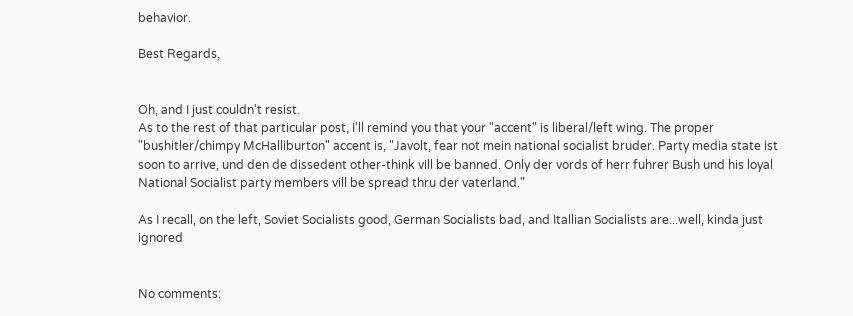behavior.

Best Regards,


Oh, and I just couldn't resist.
As to the rest of that particular post, I'll remind you that your "accent" is liberal/left wing. The proper "bushitler/chimpy McHalliburton" accent is, "Javolt, fear not mein national socialist bruder. Party media state ist soon to arrive, und den de dissedent other-think vill be banned. Only der vords of herr fuhrer Bush und his loyal National Socialist party members vill be spread thru der vaterland."

As I recall, on the left, Soviet Socialists good, German Socialists bad, and Itallian Socialists are...well, kinda just ignored


No comments: